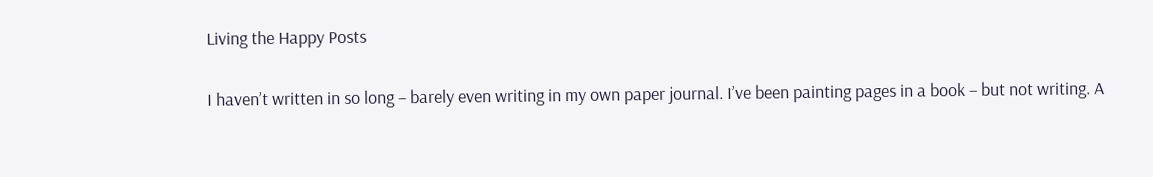Living the Happy Posts

I haven’t written in so long – barely even writing in my own paper journal. I’ve been painting pages in a book – but not writing. A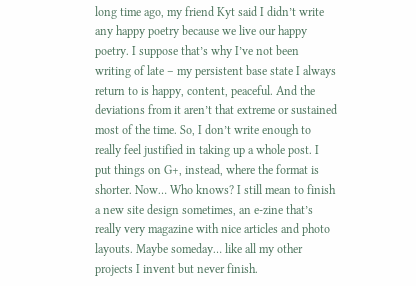long time ago, my friend Kyt said I didn’t write any happy poetry because we live our happy poetry. I suppose that’s why I’ve not been writing of late – my persistent base state I always return to is happy, content, peaceful. And the deviations from it aren’t that extreme or sustained most of the time. So, I don’t write enough to really feel justified in taking up a whole post. I put things on G+, instead, where the format is shorter. Now… Who knows? I still mean to finish a new site design sometimes, an e-zine that’s really very magazine with nice articles and photo layouts. Maybe someday… like all my other projects I invent but never finish.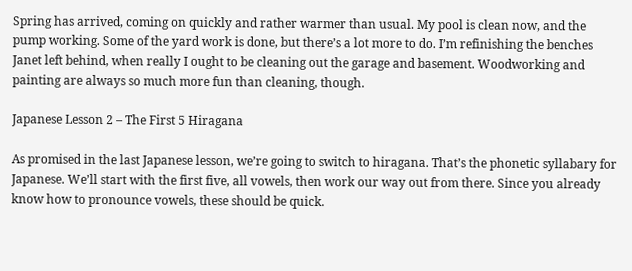Spring has arrived, coming on quickly and rather warmer than usual. My pool is clean now, and the pump working. Some of the yard work is done, but there’s a lot more to do. I’m refinishing the benches Janet left behind, when really I ought to be cleaning out the garage and basement. Woodworking and painting are always so much more fun than cleaning, though.

Japanese Lesson 2 – The First 5 Hiragana

As promised in the last Japanese lesson, we’re going to switch to hiragana. That’s the phonetic syllabary for Japanese. We’ll start with the first five, all vowels, then work our way out from there. Since you already know how to pronounce vowels, these should be quick.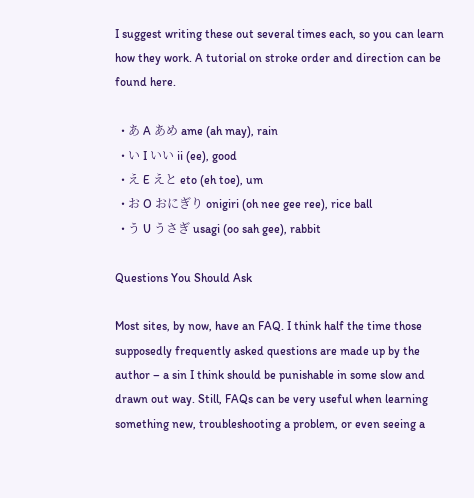I suggest writing these out several times each, so you can learn how they work. A tutorial on stroke order and direction can be found here.

  • あ A あめ ame (ah may), rain
  • い I いい ii (ee), good
  • え E えと eto (eh toe), um
  • お O おにぎり onigiri (oh nee gee ree), rice ball
  • う U うさぎ usagi (oo sah gee), rabbit

Questions You Should Ask

Most sites, by now, have an FAQ. I think half the time those supposedly frequently asked questions are made up by the author – a sin I think should be punishable in some slow and drawn out way. Still, FAQs can be very useful when learning something new, troubleshooting a problem, or even seeing a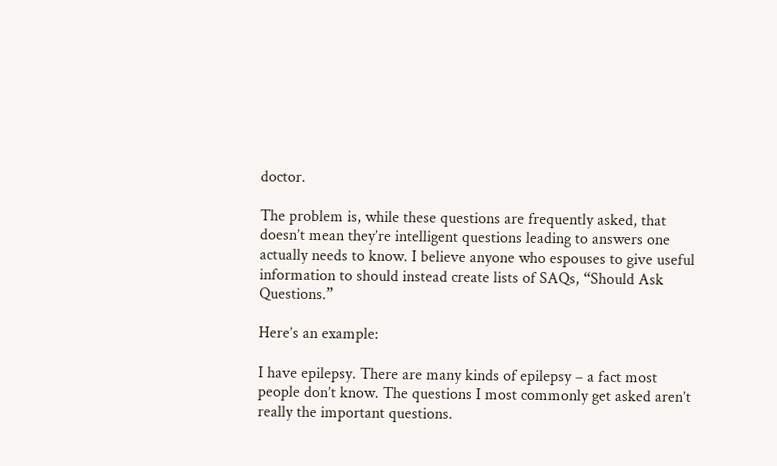doctor.

The problem is, while these questions are frequently asked, that doesn’t mean they’re intelligent questions leading to answers one actually needs to know. I believe anyone who espouses to give useful information to should instead create lists of SAQs, “Should Ask Questions.”

Here’s an example:

I have epilepsy. There are many kinds of epilepsy – a fact most people don’t know. The questions I most commonly get asked aren’t really the important questions.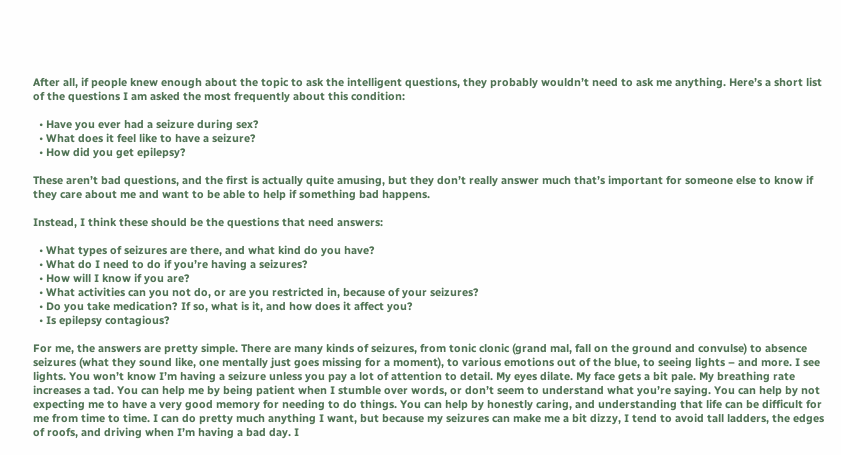After all, if people knew enough about the topic to ask the intelligent questions, they probably wouldn’t need to ask me anything. Here’s a short list of the questions I am asked the most frequently about this condition:

  • Have you ever had a seizure during sex?
  • What does it feel like to have a seizure?
  • How did you get epilepsy?

These aren’t bad questions, and the first is actually quite amusing, but they don’t really answer much that’s important for someone else to know if they care about me and want to be able to help if something bad happens.

Instead, I think these should be the questions that need answers:

  • What types of seizures are there, and what kind do you have?
  • What do I need to do if you’re having a seizures?
  • How will I know if you are?
  • What activities can you not do, or are you restricted in, because of your seizures?
  • Do you take medication? If so, what is it, and how does it affect you?
  • Is epilepsy contagious?

For me, the answers are pretty simple. There are many kinds of seizures, from tonic clonic (grand mal, fall on the ground and convulse) to absence seizures (what they sound like, one mentally just goes missing for a moment), to various emotions out of the blue, to seeing lights – and more. I see lights. You won’t know I’m having a seizure unless you pay a lot of attention to detail. My eyes dilate. My face gets a bit pale. My breathing rate increases a tad. You can help me by being patient when I stumble over words, or don’t seem to understand what you’re saying. You can help by not expecting me to have a very good memory for needing to do things. You can help by honestly caring, and understanding that life can be difficult for me from time to time. I can do pretty much anything I want, but because my seizures can make me a bit dizzy, I tend to avoid tall ladders, the edges of roofs, and driving when I’m having a bad day. I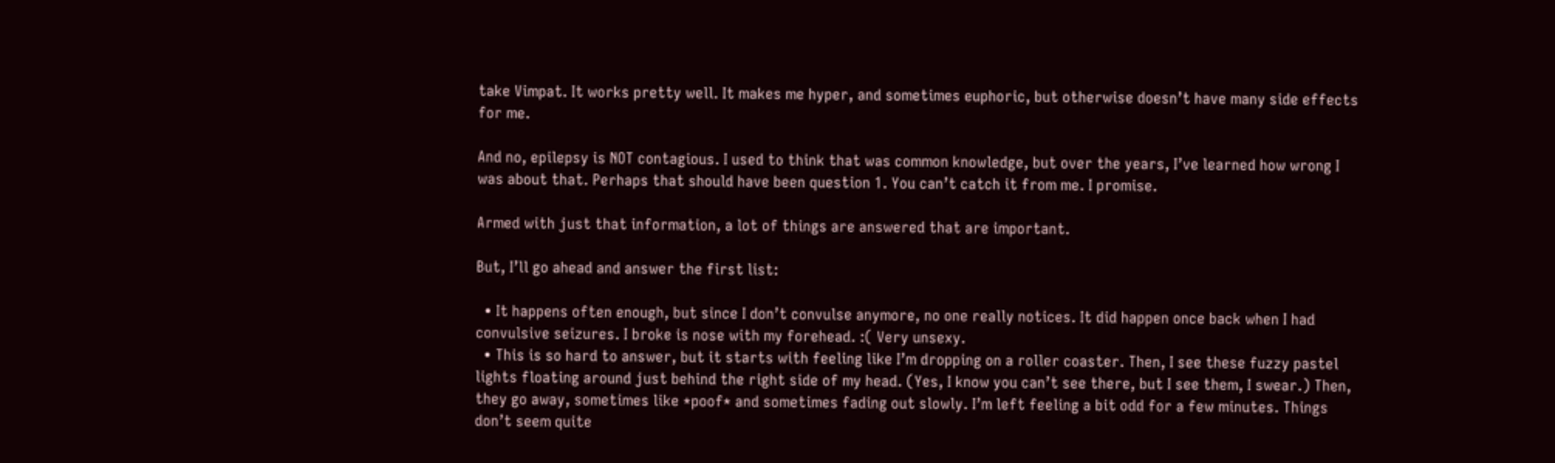take Vimpat. It works pretty well. It makes me hyper, and sometimes euphoric, but otherwise doesn’t have many side effects for me.

And no, epilepsy is NOT contagious. I used to think that was common knowledge, but over the years, I’ve learned how wrong I was about that. Perhaps that should have been question 1. You can’t catch it from me. I promise.

Armed with just that information, a lot of things are answered that are important.

But, I’ll go ahead and answer the first list:

  • It happens often enough, but since I don’t convulse anymore, no one really notices. It did happen once back when I had convulsive seizures. I broke is nose with my forehead. :( Very unsexy.
  • This is so hard to answer, but it starts with feeling like I’m dropping on a roller coaster. Then, I see these fuzzy pastel lights floating around just behind the right side of my head. (Yes, I know you can’t see there, but I see them, I swear.) Then, they go away, sometimes like *poof* and sometimes fading out slowly. I’m left feeling a bit odd for a few minutes. Things don’t seem quite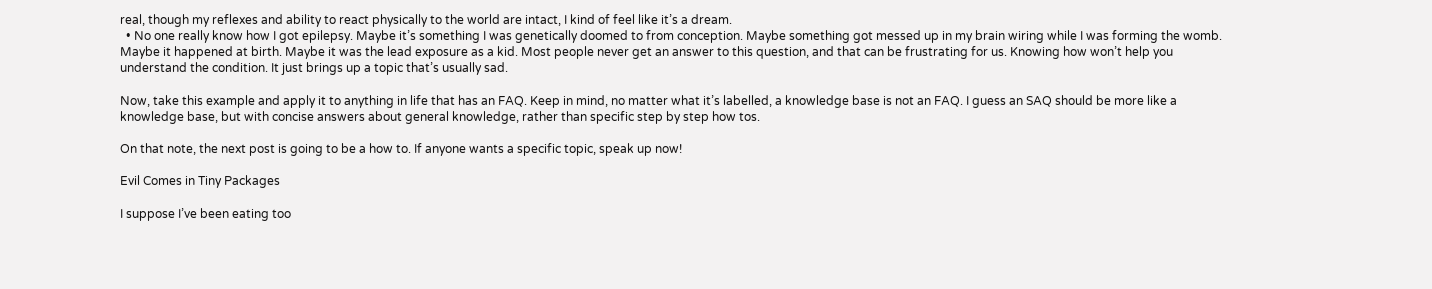real, though my reflexes and ability to react physically to the world are intact, I kind of feel like it’s a dream.
  • No one really know how I got epilepsy. Maybe it’s something I was genetically doomed to from conception. Maybe something got messed up in my brain wiring while I was forming the womb. Maybe it happened at birth. Maybe it was the lead exposure as a kid. Most people never get an answer to this question, and that can be frustrating for us. Knowing how won’t help you understand the condition. It just brings up a topic that’s usually sad.

Now, take this example and apply it to anything in life that has an FAQ. Keep in mind, no matter what it’s labelled, a knowledge base is not an FAQ. I guess an SAQ should be more like a knowledge base, but with concise answers about general knowledge, rather than specific step by step how tos.

On that note, the next post is going to be a how to. If anyone wants a specific topic, speak up now!

Evil Comes in Tiny Packages

I suppose I’ve been eating too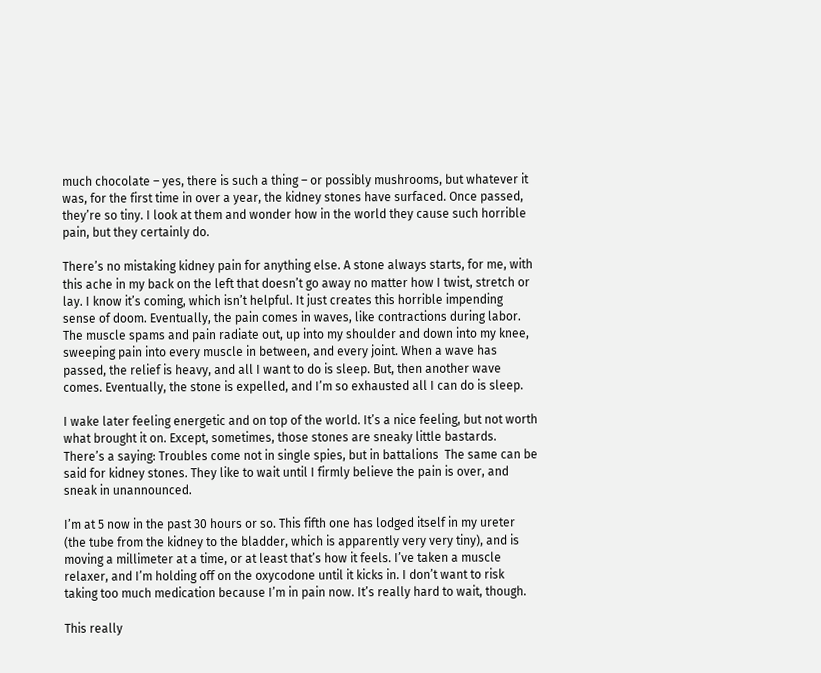much chocolate – yes, there is such a thing – or possibly mushrooms, but whatever it was, for the first time in over a year, the kidney stones have surfaced. Once passed, they’re so tiny. I look at them and wonder how in the world they cause such horrible pain, but they certainly do.

There’s no mistaking kidney pain for anything else. A stone always starts, for me, with this ache in my back on the left that doesn’t go away no matter how I twist, stretch or lay. I know it’s coming, which isn’t helpful. It just creates this horrible impending sense of doom. Eventually, the pain comes in waves, like contractions during labor. The muscle spams and pain radiate out, up into my shoulder and down into my knee, sweeping pain into every muscle in between, and every joint. When a wave has passed, the relief is heavy, and all I want to do is sleep. But, then another wave comes. Eventually, the stone is expelled, and I’m so exhausted all I can do is sleep.

I wake later feeling energetic and on top of the world. It’s a nice feeling, but not worth what brought it on. Except, sometimes, those stones are sneaky little bastards. There’s a saying: Troubles come not in single spies, but in battalions  The same can be said for kidney stones. They like to wait until I firmly believe the pain is over, and sneak in unannounced.

I’m at 5 now in the past 30 hours or so. This fifth one has lodged itself in my ureter (the tube from the kidney to the bladder, which is apparently very very tiny), and is moving a millimeter at a time, or at least that’s how it feels. I’ve taken a muscle relaxer, and I’m holding off on the oxycodone until it kicks in. I don’t want to risk taking too much medication because I’m in pain now. It’s really hard to wait, though.

This really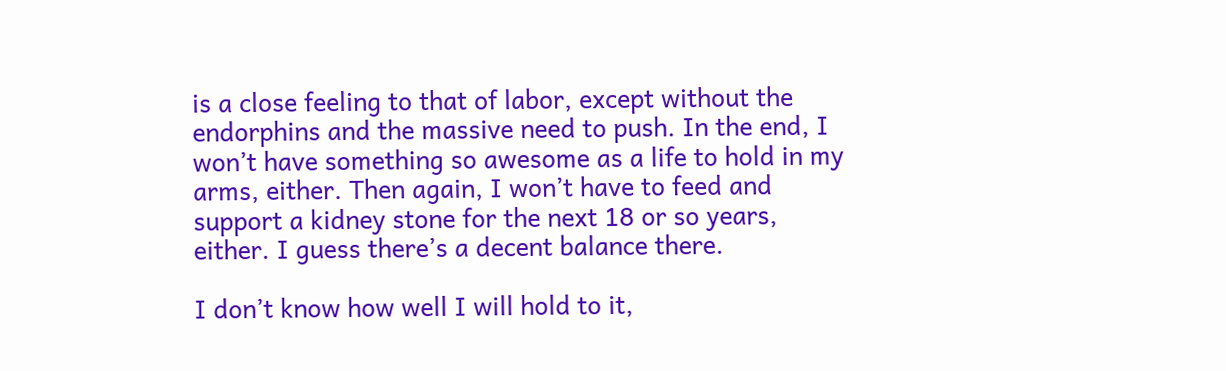is a close feeling to that of labor, except without the endorphins and the massive need to push. In the end, I won’t have something so awesome as a life to hold in my arms, either. Then again, I won’t have to feed and support a kidney stone for the next 18 or so years, either. I guess there’s a decent balance there.

I don’t know how well I will hold to it,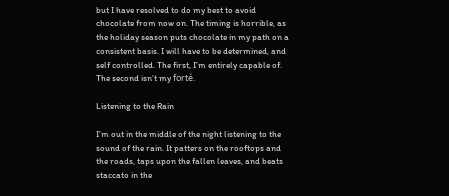but I have resolved to do my best to avoid chocolate from now on. The timing is horrible, as the holiday season puts chocolate in my path on a consistent basis. I will have to be determined, and self controlled. The first, I’m entirely capable of. The second isn’t my forté.

Listening to the Rain

I’m out in the middle of the night listening to the sound of the rain. It patters on the rooftops and the roads, taps upon the fallen leaves, and beats staccato in the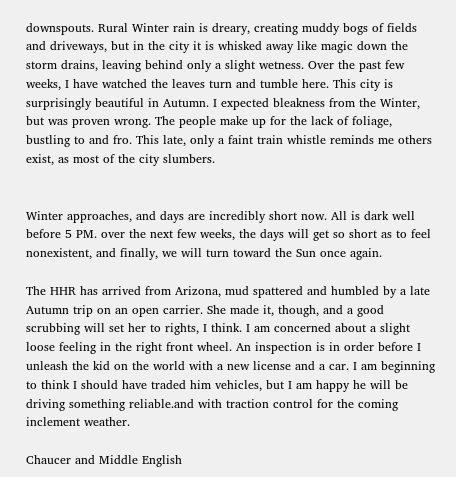downspouts. Rural Winter rain is dreary, creating muddy bogs of fields and driveways, but in the city it is whisked away like magic down the storm drains, leaving behind only a slight wetness. Over the past few weeks, I have watched the leaves turn and tumble here. This city is surprisingly beautiful in Autumn. I expected bleakness from the Winter, but was proven wrong. The people make up for the lack of foliage, bustling to and fro. This late, only a faint train whistle reminds me others exist, as most of the city slumbers.


Winter approaches, and days are incredibly short now. All is dark well before 5 PM. over the next few weeks, the days will get so short as to feel nonexistent, and finally, we will turn toward the Sun once again.

The HHR has arrived from Arizona, mud spattered and humbled by a late Autumn trip on an open carrier. She made it, though, and a good scrubbing will set her to rights, I think. I am concerned about a slight loose feeling in the right front wheel. An inspection is in order before I unleash the kid on the world with a new license and a car. I am beginning to think I should have traded him vehicles, but I am happy he will be driving something reliable.and with traction control for the coming inclement weather.

Chaucer and Middle English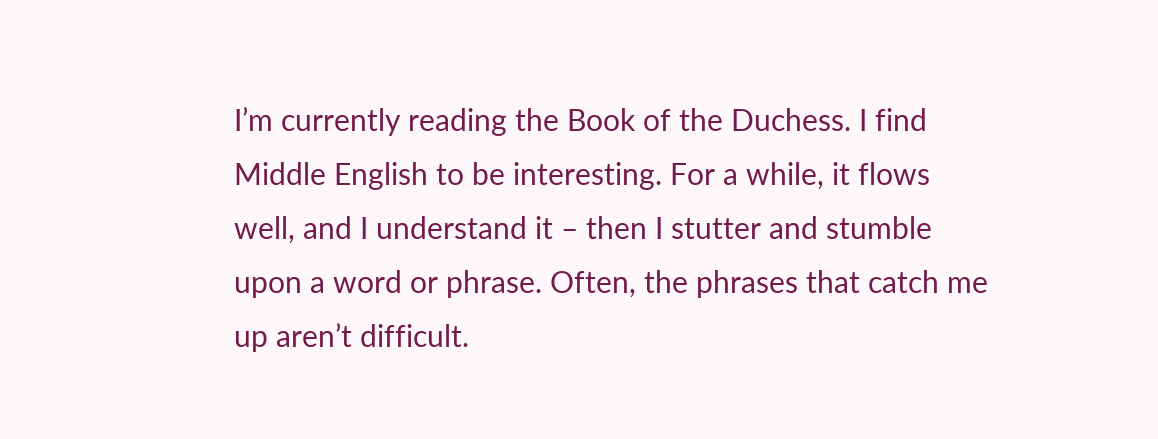I’m currently reading the Book of the Duchess. I find Middle English to be interesting. For a while, it flows well, and I understand it – then I stutter and stumble upon a word or phrase. Often, the phrases that catch me up aren’t difficult.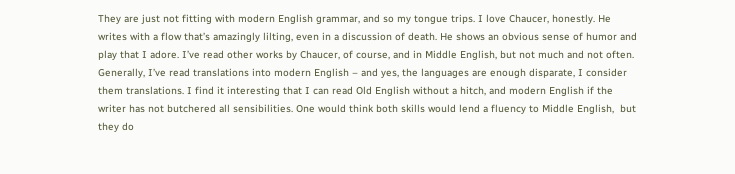They are just not fitting with modern English grammar, and so my tongue trips. I love Chaucer, honestly. He writes with a flow that’s amazingly lilting, even in a discussion of death. He shows an obvious sense of humor and play that I adore. I’ve read other works by Chaucer, of course, and in Middle English, but not much and not often. Generally, I’ve read translations into modern English – and yes, the languages are enough disparate, I consider them translations. I find it interesting that I can read Old English without a hitch, and modern English if the writer has not butchered all sensibilities. One would think both skills would lend a fluency to Middle English,  but they do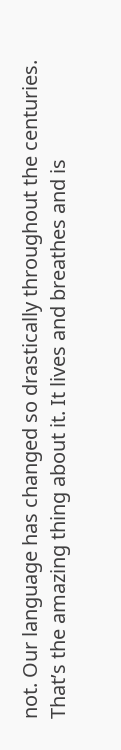not. Our language has changed so drastically throughout the centuries. That’s the amazing thing about it. It lives and breathes and is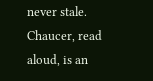never stale. Chaucer, read aloud, is an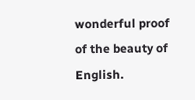wonderful proof of the beauty of English.